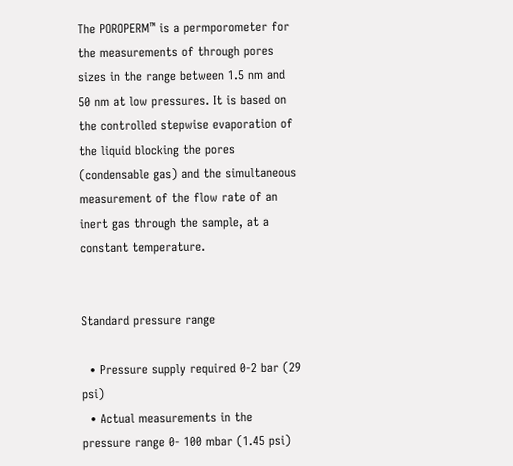The POROPERM™ is a permporometer for the measurements of through pores sizes in the range between 1.5 nm and 50 nm at low pressures. It is based on the controlled stepwise evaporation of the liquid blocking the pores (condensable gas) and the simultaneous measurement of the flow rate of an inert gas through the sample, at a constant temperature.


Standard pressure range

  • Pressure supply required 0-2 bar (29 psi)
  • Actual measurements in the pressure range 0- 100 mbar (1.45 psi)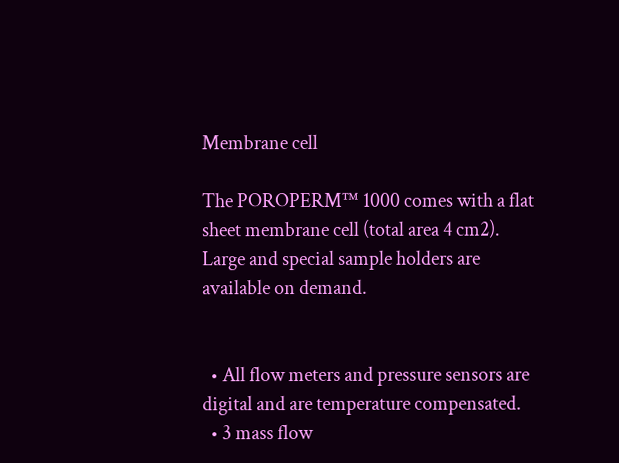Membrane cell

The POROPERM™ 1000 comes with a flat sheet membrane cell (total area 4 cm2). Large and special sample holders are available on demand.


  • All flow meters and pressure sensors are digital and are temperature compensated.
  • 3 mass flow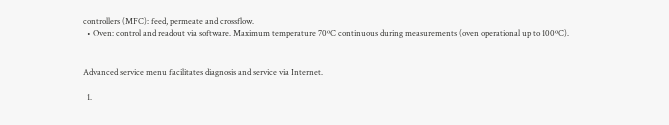controllers (MFC): feed, permeate and crossflow.
  • Oven: control and readout via software. Maximum temperature 70ºC continuous during measurements (oven operational up to 100ºC).


Advanced service menu facilitates diagnosis and service via Internet.

  1.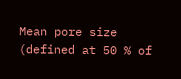Mean pore size (defined at 50 % of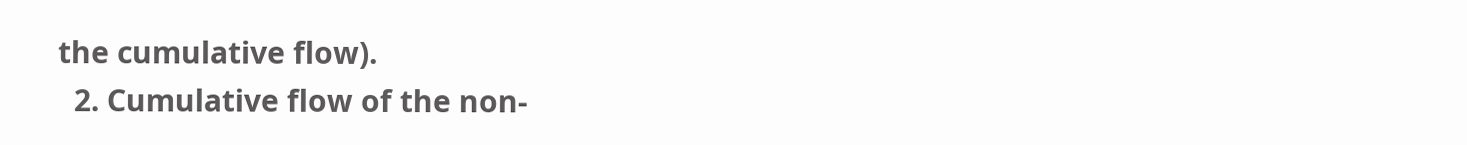the cumulative flow).
  2. Cumulative flow of the non-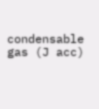condensable gas (J acc)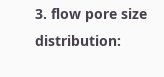3. flow pore size distribution: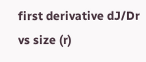first derivative dJ/Dr vs size (r)